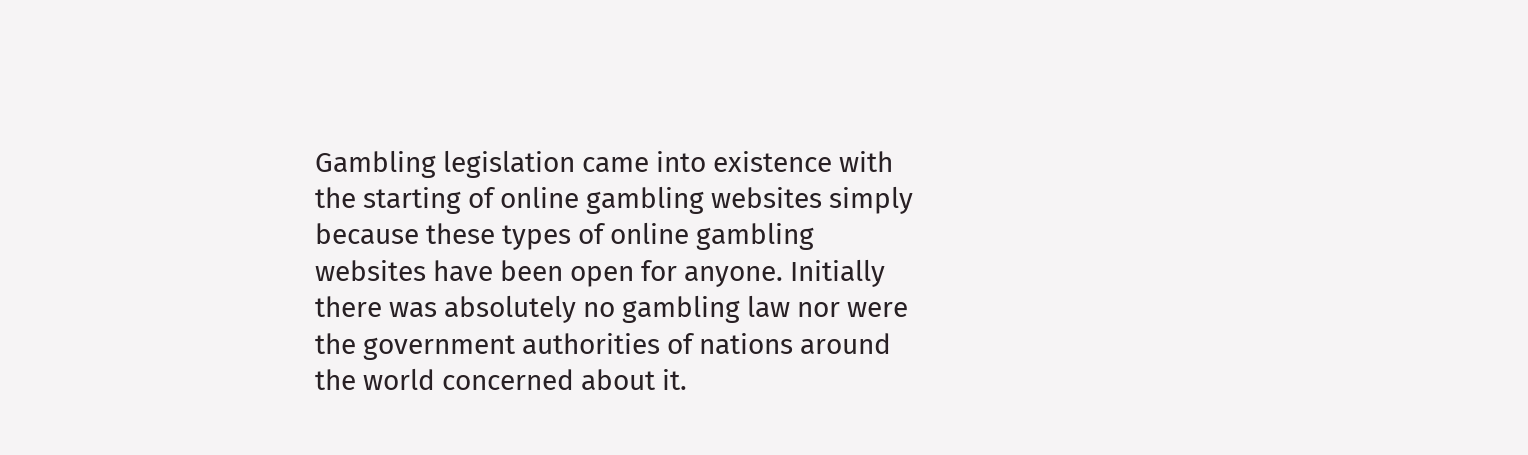Gambling legislation came into existence with the starting of online gambling websites simply because these types of online gambling websites have been open for anyone. Initially there was absolutely no gambling law nor were the government authorities of nations around the world concerned about it.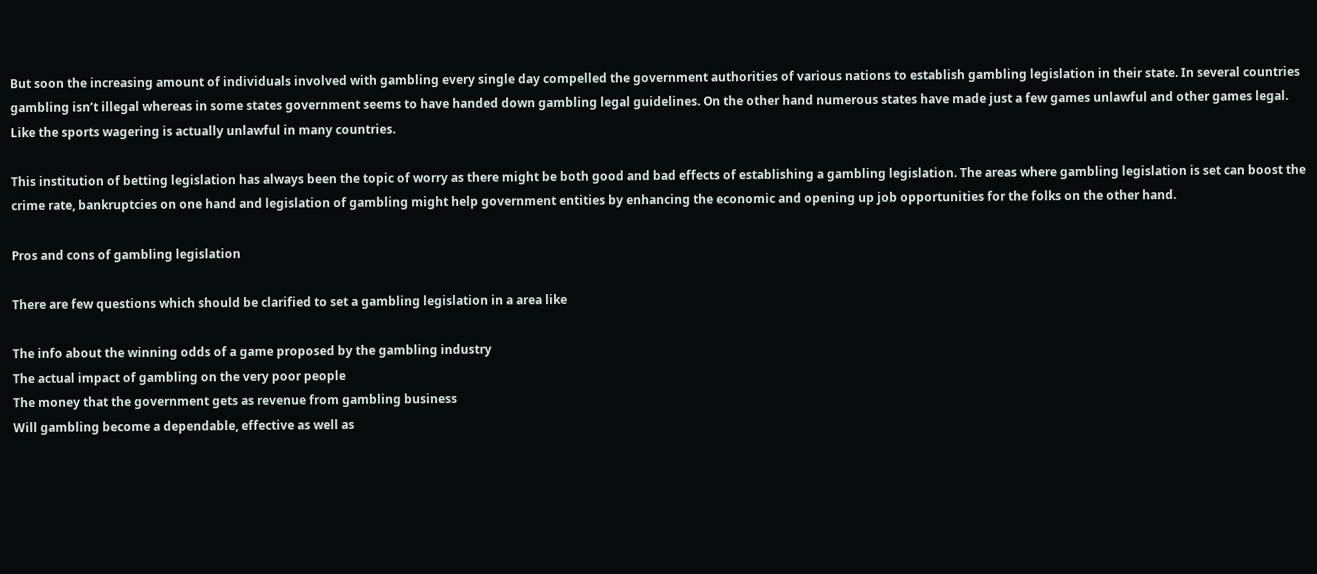But soon the increasing amount of individuals involved with gambling every single day compelled the government authorities of various nations to establish gambling legislation in their state. In several countries gambling isn’t illegal whereas in some states government seems to have handed down gambling legal guidelines. On the other hand numerous states have made just a few games unlawful and other games legal. Like the sports wagering is actually unlawful in many countries.

This institution of betting legislation has always been the topic of worry as there might be both good and bad effects of establishing a gambling legislation. The areas where gambling legislation is set can boost the crime rate, bankruptcies on one hand and legislation of gambling might help government entities by enhancing the economic and opening up job opportunities for the folks on the other hand.

Pros and cons of gambling legislation

There are few questions which should be clarified to set a gambling legislation in a area like

The info about the winning odds of a game proposed by the gambling industry
The actual impact of gambling on the very poor people
The money that the government gets as revenue from gambling business
Will gambling become a dependable, effective as well as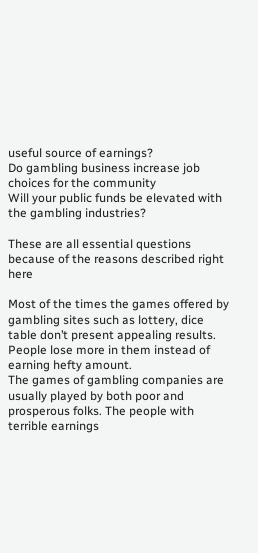useful source of earnings?
Do gambling business increase job choices for the community
Will your public funds be elevated with the gambling industries?

These are all essential questions because of the reasons described right here

Most of the times the games offered by gambling sites such as lottery, dice table don’t present appealing results. People lose more in them instead of earning hefty amount.
The games of gambling companies are usually played by both poor and prosperous folks. The people with terrible earnings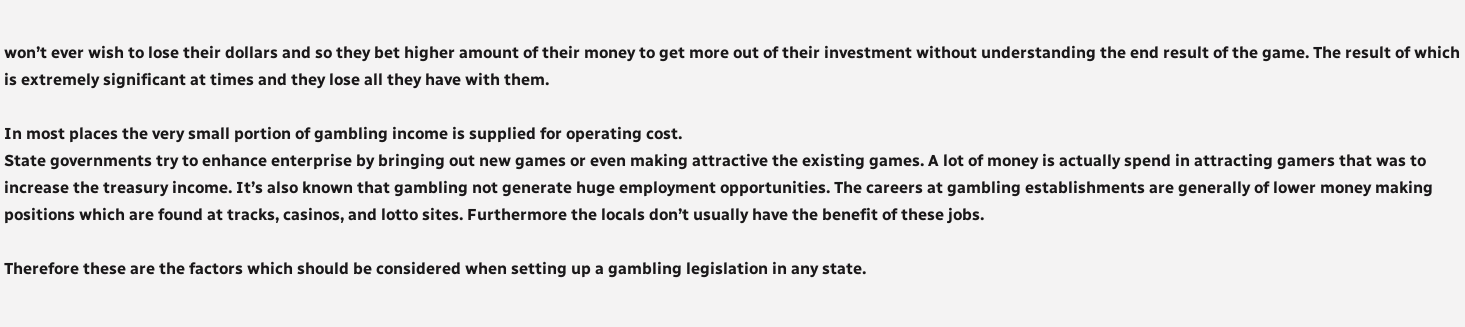won’t ever wish to lose their dollars and so they bet higher amount of their money to get more out of their investment without understanding the end result of the game. The result of which is extremely significant at times and they lose all they have with them.

In most places the very small portion of gambling income is supplied for operating cost.
State governments try to enhance enterprise by bringing out new games or even making attractive the existing games. A lot of money is actually spend in attracting gamers that was to increase the treasury income. It’s also known that gambling not generate huge employment opportunities. The careers at gambling establishments are generally of lower money making positions which are found at tracks, casinos, and lotto sites. Furthermore the locals don’t usually have the benefit of these jobs.

Therefore these are the factors which should be considered when setting up a gambling legislation in any state.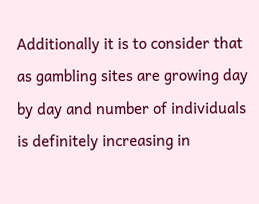Additionally it is to consider that as gambling sites are growing day by day and number of individuals is definitely increasing in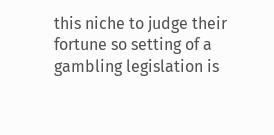this niche to judge their fortune so setting of a gambling legislation is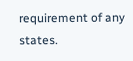requirement of any states.